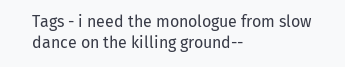Tags - i need the monologue from slow dance on the killing ground--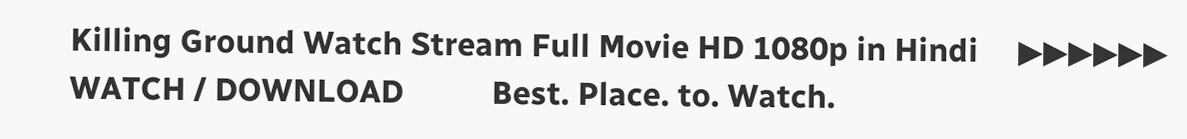Killing Ground Watch Stream Full Movie HD 1080p in Hindi     ▶▶▶▶▶▶ WATCH / DOWNLOAD           Best. Place. to. Watch.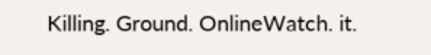Killing. Ground. OnlineWatch. it.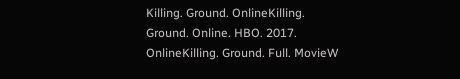Killing. Ground. OnlineKilling. Ground. Online. HBO. 2017. OnlineKilling. Ground. Full. MovieW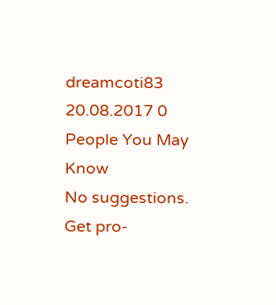dreamcoti83 20.08.2017 0
People You May Know
No suggestions. Get pro-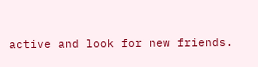active and look for new friends.